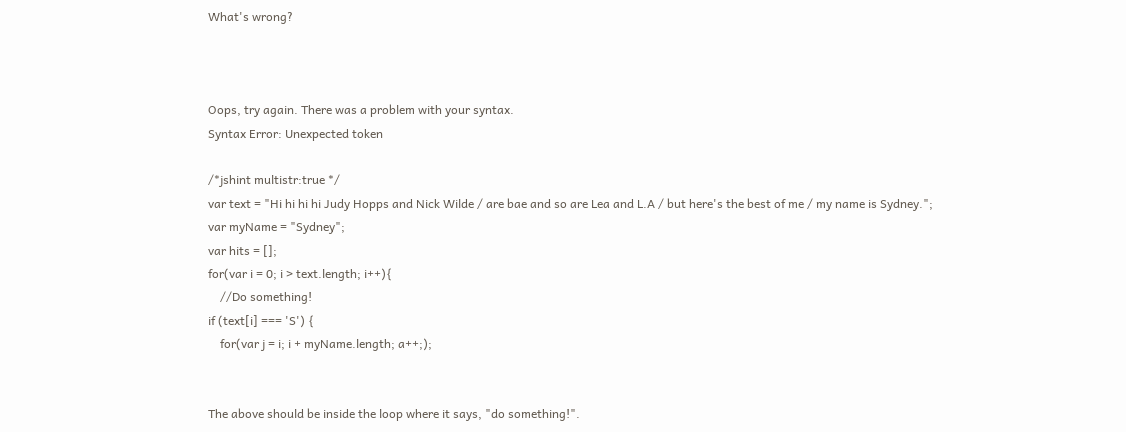What's wrong?



Oops, try again. There was a problem with your syntax.
Syntax Error: Unexpected token

/*jshint multistr:true */
var text = "Hi hi hi hi Judy Hopps and Nick Wilde / are bae and so are Lea and L.A / but here's the best of me / my name is Sydney.";
var myName = "Sydney";
var hits = [];
for(var i = 0; i > text.length; i++){
    //Do something!
if (text[i] === 'S') {
    for(var j = i; i + myName.length; a++;);


The above should be inside the loop where it says, "do something!".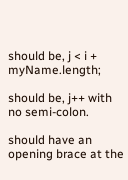should be, j < i + myName.length;

should be, j++ with no semi-colon.

should have an opening brace at the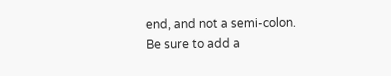end, and not a semi-colon. Be sure to add a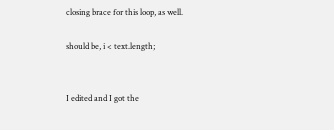closing brace for this loop, as well.

should be, i < text.length;


I edited and I got the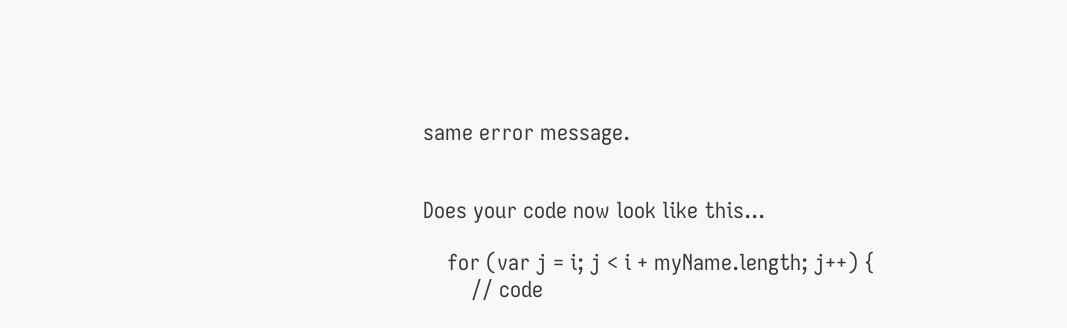same error message.


Does your code now look like this...

    for (var j = i; j < i + myName.length; j++) {
        // code